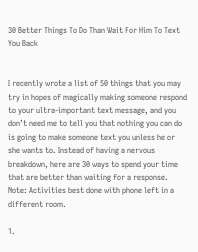30 Better Things To Do Than Wait For Him To Text You Back


I recently wrote a list of 50 things that you may try in hopes of magically making someone respond to your ultra-important text message, and you don’t need me to tell you that nothing you can do is going to make someone text you unless he or she wants to. Instead of having a nervous breakdown, here are 30 ways to spend your time that are better than waiting for a response. Note: Activities best done with phone left in a different room.

1.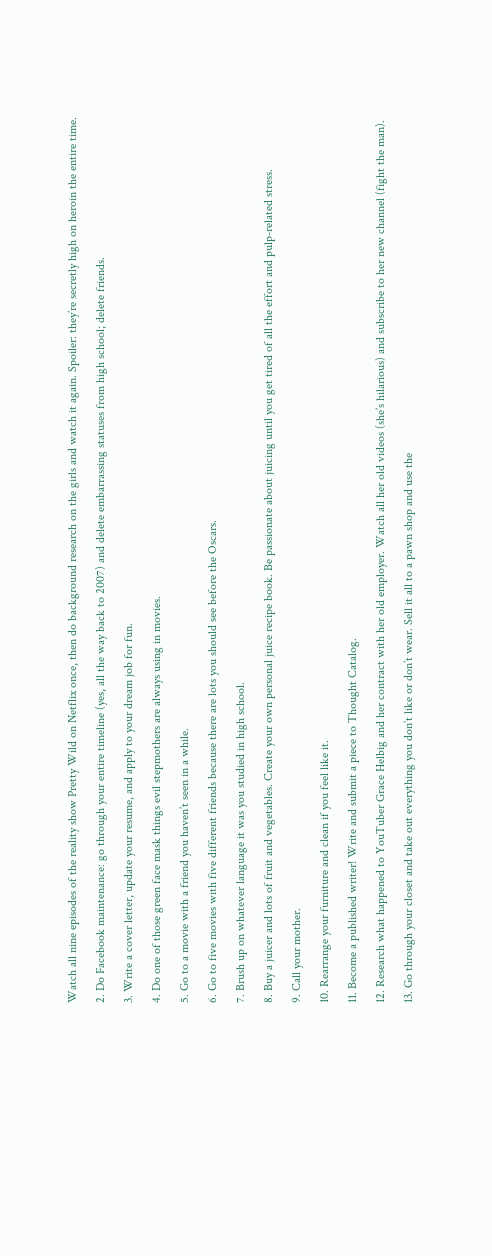Watch all nine episodes of the reality show Pretty Wild on Netflix once, then do background research on the girls and watch it again. Spoiler: they’re secretly high on heroin the entire time.

2. Do Facebook maintenance: go through your entire timeline (yes, all the way back to 2007) and delete embarrassing statuses from high school; delete friends.

3. Write a cover letter, update your resume, and apply to your dream job for fun.

4. Do one of those green face mask things evil stepmothers are always using in movies.

5. Go to a movie with a friend you haven’t seen in a while.

6. Go to five movies with five different friends because there are lots you should see before the Oscars.

7. Brush up on whatever language it was you studied in high school.

8. Buy a juicer and lots of fruit and vegetables. Create your own personal juice recipe book. Be passionate about juicing until you get tired of all the effort and pulp-related stress.

9. Call your mother.

10. Rearrange your furniture and clean if you feel like it.

11. Become a published writer! Write and submit a piece to Thought Catalog.

12. Research what happened to YouTuber Grace Helbig and her contract with her old employer. Watch all her old videos (she’s hilarious) and subscribe to her new channel (fight the man).

13. Go through your closet and take out everything you don’t like or don’t wear. Sell it all to a pawn shop and use the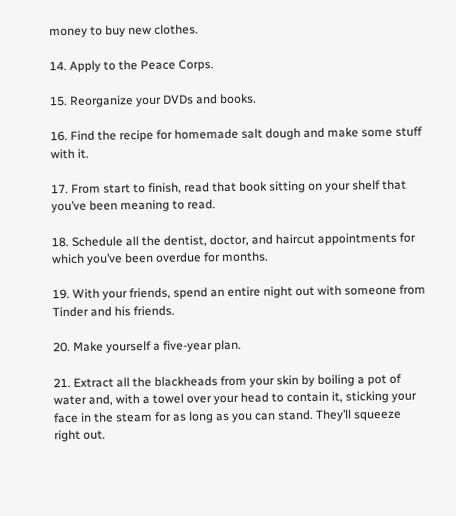money to buy new clothes.

14. Apply to the Peace Corps.

15. Reorganize your DVDs and books.

16. Find the recipe for homemade salt dough and make some stuff with it.

17. From start to finish, read that book sitting on your shelf that you’ve been meaning to read.

18. Schedule all the dentist, doctor, and haircut appointments for which you’ve been overdue for months.

19. With your friends, spend an entire night out with someone from Tinder and his friends.

20. Make yourself a five-year plan.

21. Extract all the blackheads from your skin by boiling a pot of water and, with a towel over your head to contain it, sticking your face in the steam for as long as you can stand. They’ll squeeze right out.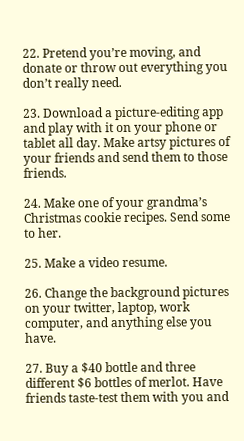22. Pretend you’re moving, and donate or throw out everything you don’t really need.

23. Download a picture-editing app and play with it on your phone or tablet all day. Make artsy pictures of your friends and send them to those friends.

24. Make one of your grandma’s Christmas cookie recipes. Send some to her.

25. Make a video resume.

26. Change the background pictures on your twitter, laptop, work computer, and anything else you have.

27. Buy a $40 bottle and three different $6 bottles of merlot. Have friends taste-test them with you and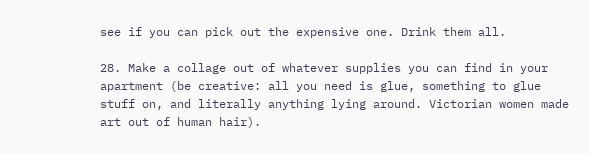see if you can pick out the expensive one. Drink them all.

28. Make a collage out of whatever supplies you can find in your apartment (be creative: all you need is glue, something to glue stuff on, and literally anything lying around. Victorian women made art out of human hair).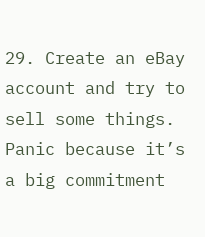29. Create an eBay account and try to sell some things. Panic because it’s a big commitment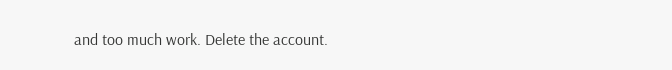and too much work. Delete the account.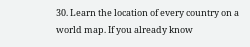30. Learn the location of every country on a world map. If you already know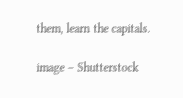them, learn the capitals.

image – Shutterstock